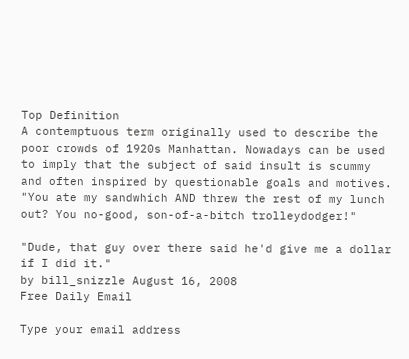Top Definition
A contemptuous term originally used to describe the poor crowds of 1920s Manhattan. Nowadays can be used to imply that the subject of said insult is scummy and often inspired by questionable goals and motives.
"You ate my sandwhich AND threw the rest of my lunch out? You no-good, son-of-a-bitch trolleydodger!"

"Dude, that guy over there said he'd give me a dollar if I did it."
by bill_snizzle August 16, 2008
Free Daily Email

Type your email address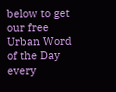below to get our free Urban Word of the Day every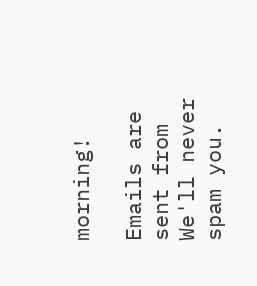morning!

Emails are sent from We'll never spam you.